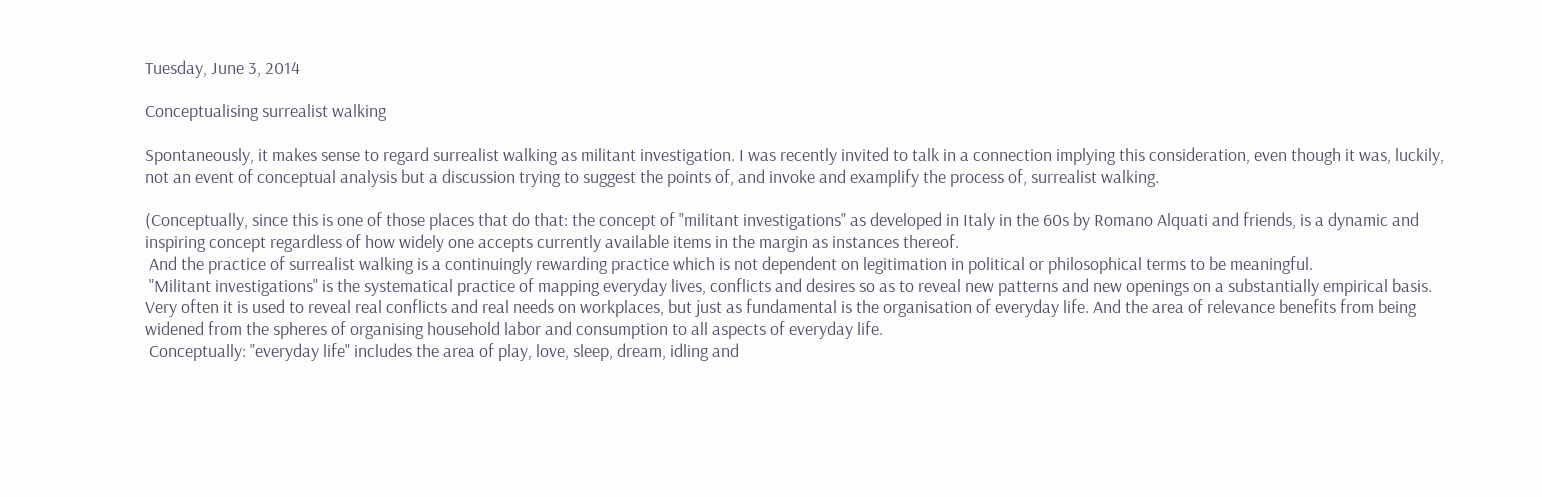Tuesday, June 3, 2014

Conceptualising surrealist walking

Spontaneously, it makes sense to regard surrealist walking as militant investigation. I was recently invited to talk in a connection implying this consideration, even though it was, luckily, not an event of conceptual analysis but a discussion trying to suggest the points of, and invoke and examplify the process of, surrealist walking.

(Conceptually, since this is one of those places that do that: the concept of "militant investigations" as developed in Italy in the 60s by Romano Alquati and friends, is a dynamic and inspiring concept regardless of how widely one accepts currently available items in the margin as instances thereof.
 And the practice of surrealist walking is a continuingly rewarding practice which is not dependent on legitimation in political or philosophical terms to be meaningful.
 "Militant investigations" is the systematical practice of mapping everyday lives, conflicts and desires so as to reveal new patterns and new openings on a substantially empirical basis. Very often it is used to reveal real conflicts and real needs on workplaces, but just as fundamental is the organisation of everyday life. And the area of relevance benefits from being widened from the spheres of organising household labor and consumption to all aspects of everyday life.
 Conceptually: "everyday life" includes the area of play, love, sleep, dream, idling and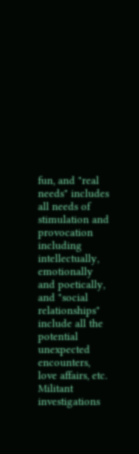fun, and "real needs" includes all needs of stimulation and provocation including intellectually, emotionally and poetically, and "social relationships" include all the potential unexpected encounters, love affairs, etc. Militant investigations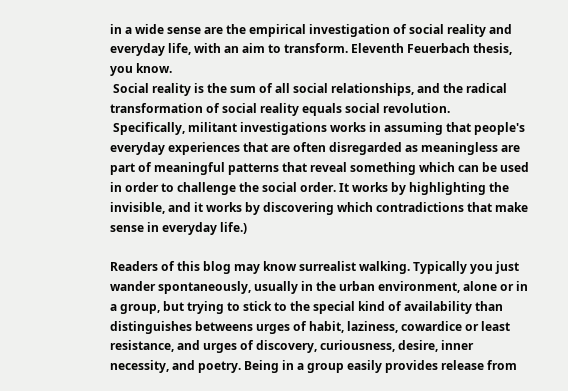in a wide sense are the empirical investigation of social reality and everyday life, with an aim to transform. Eleventh Feuerbach thesis, you know.
 Social reality is the sum of all social relationships, and the radical transformation of social reality equals social revolution.
 Specifically, militant investigations works in assuming that people's everyday experiences that are often disregarded as meaningless are part of meaningful patterns that reveal something which can be used in order to challenge the social order. It works by highlighting the invisible, and it works by discovering which contradictions that make sense in everyday life.)

Readers of this blog may know surrealist walking. Typically you just wander spontaneously, usually in the urban environment, alone or in a group, but trying to stick to the special kind of availability than distinguishes betweens urges of habit, laziness, cowardice or least resistance, and urges of discovery, curiousness, desire, inner necessity, and poetry. Being in a group easily provides release from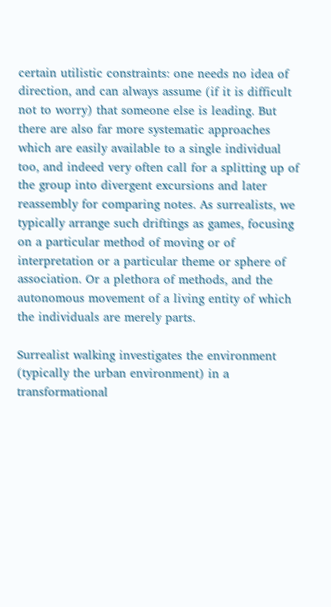certain utilistic constraints: one needs no idea of direction, and can always assume (if it is difficult not to worry) that someone else is leading. But there are also far more systematic approaches which are easily available to a single individual too, and indeed very often call for a splitting up of the group into divergent excursions and later reassembly for comparing notes. As surrealists, we typically arrange such driftings as games, focusing on a particular method of moving or of interpretation or a particular theme or sphere of association. Or a plethora of methods, and the autonomous movement of a living entity of which the individuals are merely parts.

Surrealist walking investigates the environment (typically the urban environment) in a transformational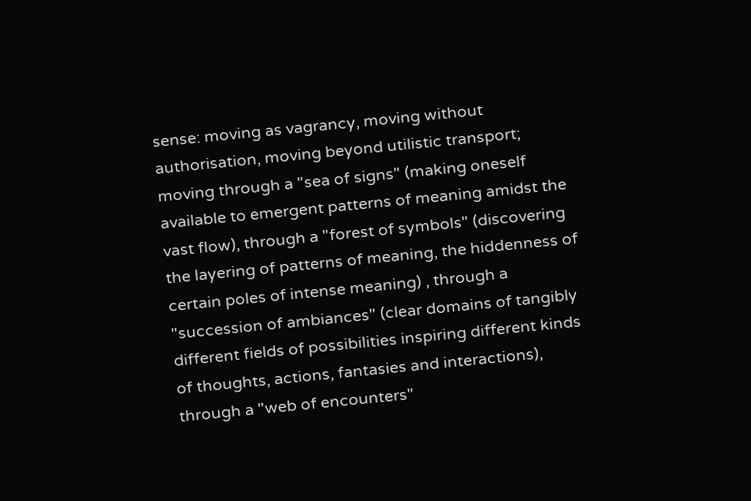sense: moving as vagrancy, moving without authorisation, moving beyond utilistic transport; moving through a "sea of signs" (making oneself available to emergent patterns of meaning amidst the vast flow), through a "forest of symbols" (discovering the layering of patterns of meaning, the hiddenness of certain poles of intense meaning) , through a "succession of ambiances" (clear domains of tangibly different fields of possibilities inspiring different kinds of thoughts, actions, fantasies and interactions), through a "web of encounters"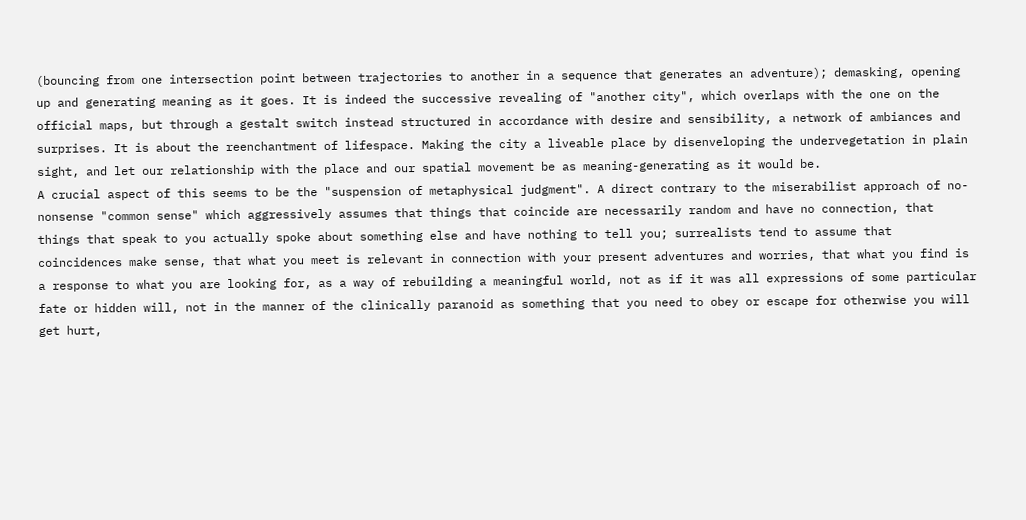(bouncing from one intersection point between trajectories to another in a sequence that generates an adventure); demasking, opening up and generating meaning as it goes. It is indeed the successive revealing of "another city", which overlaps with the one on the official maps, but through a gestalt switch instead structured in accordance with desire and sensibility, a network of ambiances and surprises. It is about the reenchantment of lifespace. Making the city a liveable place by disenveloping the undervegetation in plain sight, and let our relationship with the place and our spatial movement be as meaning-generating as it would be.
A crucial aspect of this seems to be the "suspension of metaphysical judgment". A direct contrary to the miserabilist approach of no-nonsense "common sense" which aggressively assumes that things that coincide are necessarily random and have no connection, that things that speak to you actually spoke about something else and have nothing to tell you; surrealists tend to assume that coincidences make sense, that what you meet is relevant in connection with your present adventures and worries, that what you find is a response to what you are looking for, as a way of rebuilding a meaningful world, not as if it was all expressions of some particular fate or hidden will, not in the manner of the clinically paranoid as something that you need to obey or escape for otherwise you will get hurt,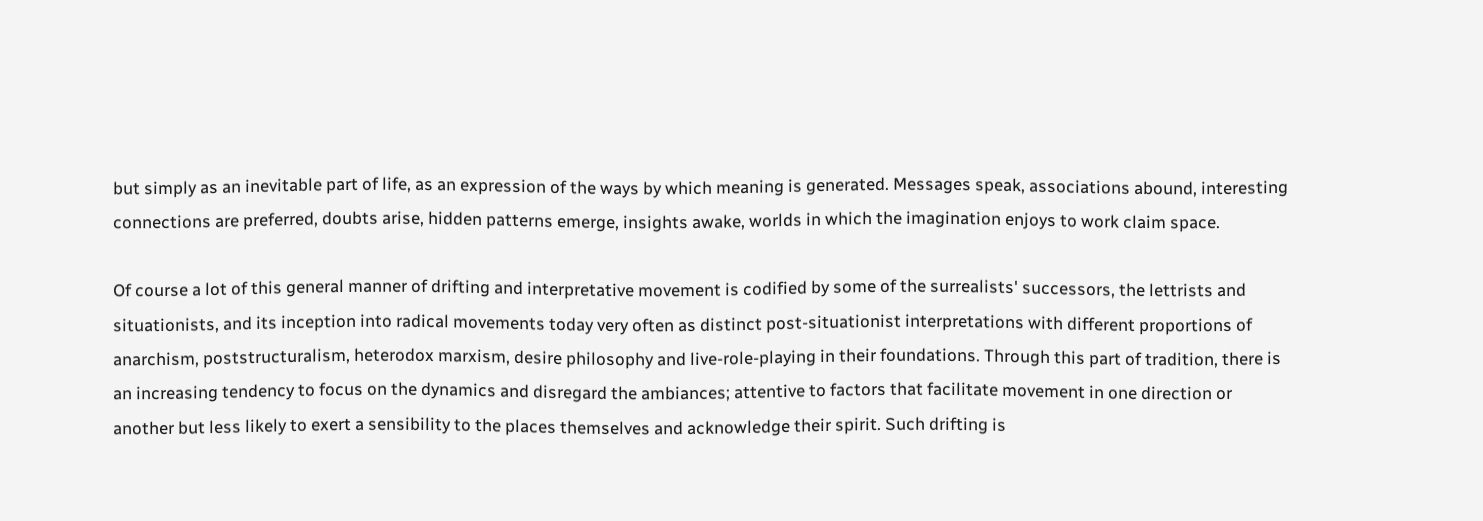but simply as an inevitable part of life, as an expression of the ways by which meaning is generated. Messages speak, associations abound, interesting connections are preferred, doubts arise, hidden patterns emerge, insights awake, worlds in which the imagination enjoys to work claim space.

Of course a lot of this general manner of drifting and interpretative movement is codified by some of the surrealists' successors, the lettrists and situationists, and its inception into radical movements today very often as distinct post-situationist interpretations with different proportions of anarchism, poststructuralism, heterodox marxism, desire philosophy and live-role-playing in their foundations. Through this part of tradition, there is an increasing tendency to focus on the dynamics and disregard the ambiances; attentive to factors that facilitate movement in one direction or another but less likely to exert a sensibility to the places themselves and acknowledge their spirit. Such drifting is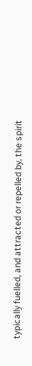typically fuelled, and attracted or repelled by, the spirit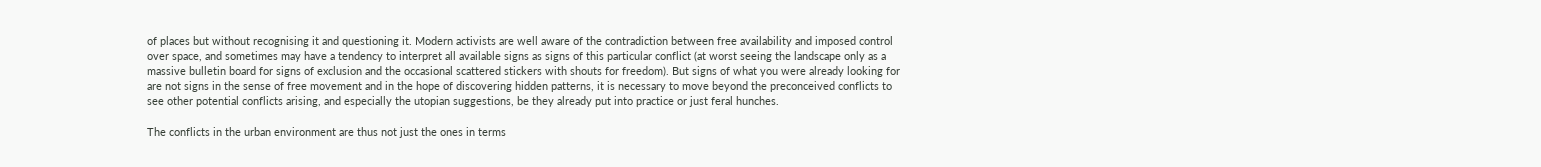of places but without recognising it and questioning it. Modern activists are well aware of the contradiction between free availability and imposed control over space, and sometimes may have a tendency to interpret all available signs as signs of this particular conflict (at worst seeing the landscape only as a massive bulletin board for signs of exclusion and the occasional scattered stickers with shouts for freedom). But signs of what you were already looking for are not signs in the sense of free movement and in the hope of discovering hidden patterns, it is necessary to move beyond the preconceived conflicts to see other potential conflicts arising, and especially the utopian suggestions, be they already put into practice or just feral hunches.

The conflicts in the urban environment are thus not just the ones in terms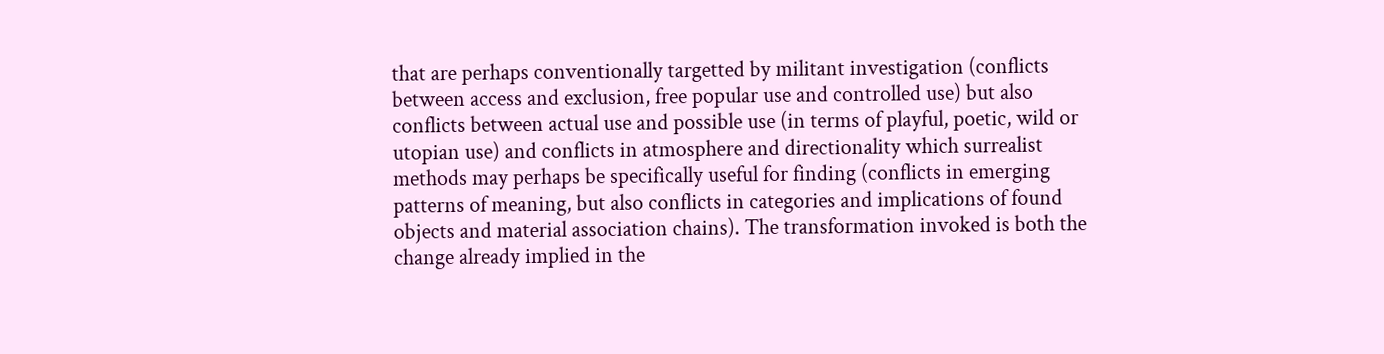that are perhaps conventionally targetted by militant investigation (conflicts between access and exclusion, free popular use and controlled use) but also conflicts between actual use and possible use (in terms of playful, poetic, wild or utopian use) and conflicts in atmosphere and directionality which surrealist methods may perhaps be specifically useful for finding (conflicts in emerging patterns of meaning, but also conflicts in categories and implications of found objects and material association chains). The transformation invoked is both the change already implied in the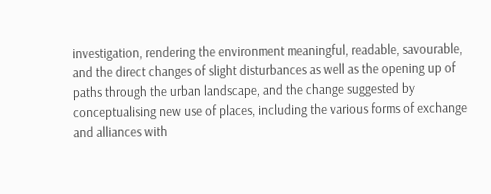investigation, rendering the environment meaningful, readable, savourable, and the direct changes of slight disturbances as well as the opening up of paths through the urban landscape, and the change suggested by conceptualising new use of places, including the various forms of exchange and alliances with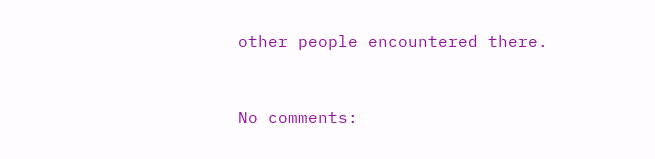other people encountered there.


No comments: